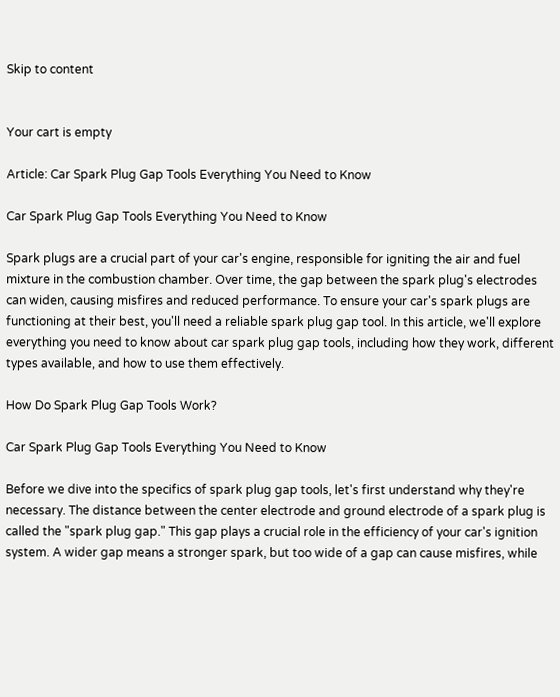Skip to content


Your cart is empty

Article: Car Spark Plug Gap Tools Everything You Need to Know

Car Spark Plug Gap Tools Everything You Need to Know

Spark plugs are a crucial part of your car's engine, responsible for igniting the air and fuel mixture in the combustion chamber. Over time, the gap between the spark plug's electrodes can widen, causing misfires and reduced performance. To ensure your car's spark plugs are functioning at their best, you'll need a reliable spark plug gap tool. In this article, we'll explore everything you need to know about car spark plug gap tools, including how they work, different types available, and how to use them effectively.

How Do Spark Plug Gap Tools Work?

Car Spark Plug Gap Tools Everything You Need to Know

Before we dive into the specifics of spark plug gap tools, let's first understand why they're necessary. The distance between the center electrode and ground electrode of a spark plug is called the "spark plug gap." This gap plays a crucial role in the efficiency of your car's ignition system. A wider gap means a stronger spark, but too wide of a gap can cause misfires, while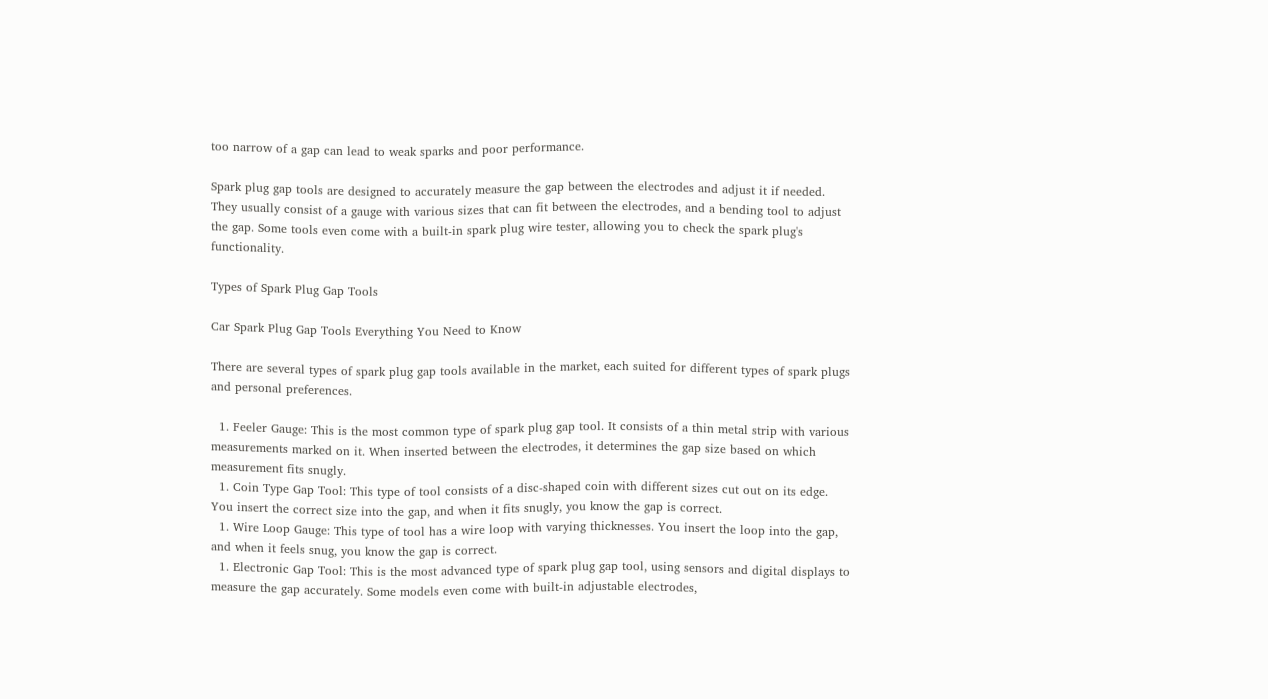too narrow of a gap can lead to weak sparks and poor performance.

Spark plug gap tools are designed to accurately measure the gap between the electrodes and adjust it if needed. They usually consist of a gauge with various sizes that can fit between the electrodes, and a bending tool to adjust the gap. Some tools even come with a built-in spark plug wire tester, allowing you to check the spark plug's functionality.

Types of Spark Plug Gap Tools

Car Spark Plug Gap Tools Everything You Need to Know

There are several types of spark plug gap tools available in the market, each suited for different types of spark plugs and personal preferences.

  1. Feeler Gauge: This is the most common type of spark plug gap tool. It consists of a thin metal strip with various measurements marked on it. When inserted between the electrodes, it determines the gap size based on which measurement fits snugly.
  1. Coin Type Gap Tool: This type of tool consists of a disc-shaped coin with different sizes cut out on its edge. You insert the correct size into the gap, and when it fits snugly, you know the gap is correct.
  1. Wire Loop Gauge: This type of tool has a wire loop with varying thicknesses. You insert the loop into the gap, and when it feels snug, you know the gap is correct.
  1. Electronic Gap Tool: This is the most advanced type of spark plug gap tool, using sensors and digital displays to measure the gap accurately. Some models even come with built-in adjustable electrodes,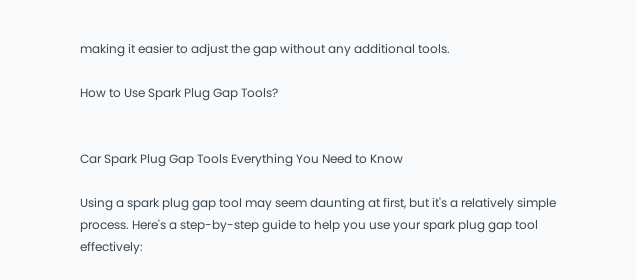making it easier to adjust the gap without any additional tools.

How to Use Spark Plug Gap Tools?


Car Spark Plug Gap Tools Everything You Need to Know

Using a spark plug gap tool may seem daunting at first, but it's a relatively simple process. Here's a step-by-step guide to help you use your spark plug gap tool effectively: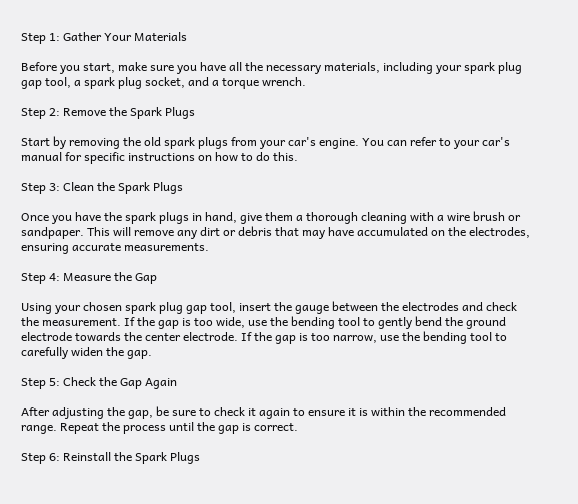Step 1: Gather Your Materials

Before you start, make sure you have all the necessary materials, including your spark plug gap tool, a spark plug socket, and a torque wrench.

Step 2: Remove the Spark Plugs

Start by removing the old spark plugs from your car's engine. You can refer to your car's manual for specific instructions on how to do this.

Step 3: Clean the Spark Plugs

Once you have the spark plugs in hand, give them a thorough cleaning with a wire brush or sandpaper. This will remove any dirt or debris that may have accumulated on the electrodes, ensuring accurate measurements.

Step 4: Measure the Gap

Using your chosen spark plug gap tool, insert the gauge between the electrodes and check the measurement. If the gap is too wide, use the bending tool to gently bend the ground electrode towards the center electrode. If the gap is too narrow, use the bending tool to carefully widen the gap.

Step 5: Check the Gap Again

After adjusting the gap, be sure to check it again to ensure it is within the recommended range. Repeat the process until the gap is correct.

Step 6: Reinstall the Spark Plugs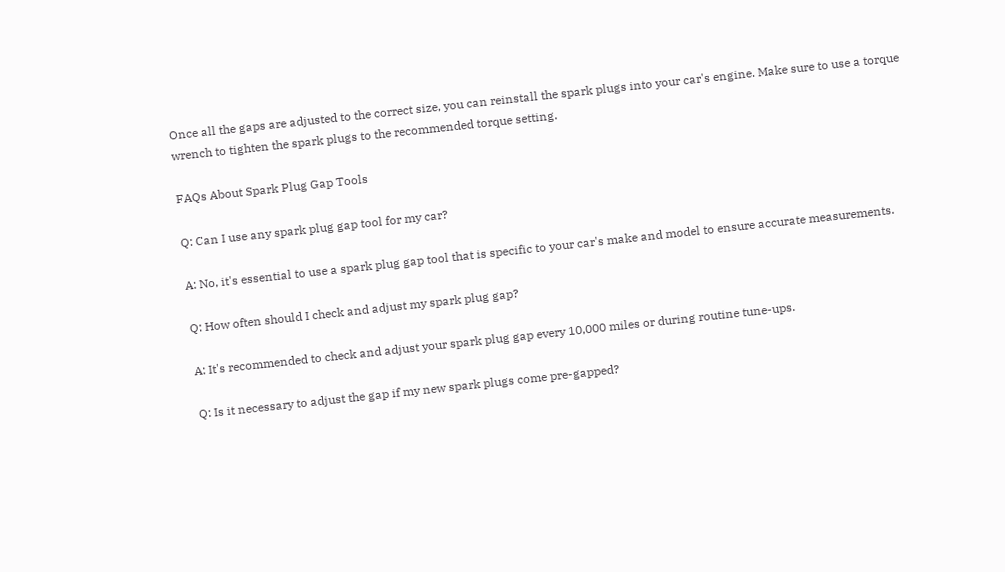Once all the gaps are adjusted to the correct size, you can reinstall the spark plugs into your car's engine. Make sure to use a torque wrench to tighten the spark plugs to the recommended torque setting.

FAQs About Spark Plug Gap Tools

Q: Can I use any spark plug gap tool for my car?

A: No, it's essential to use a spark plug gap tool that is specific to your car's make and model to ensure accurate measurements.

Q: How often should I check and adjust my spark plug gap?

A: It's recommended to check and adjust your spark plug gap every 10,000 miles or during routine tune-ups.

Q: Is it necessary to adjust the gap if my new spark plugs come pre-gapped?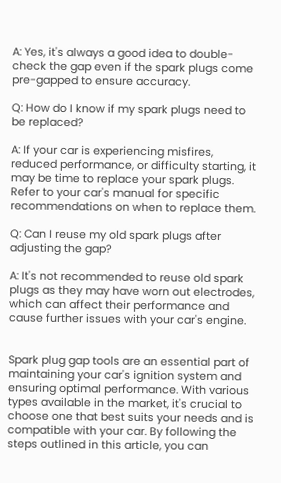A: Yes, it's always a good idea to double-check the gap even if the spark plugs come pre-gapped to ensure accuracy.

Q: How do I know if my spark plugs need to be replaced?

A: If your car is experiencing misfires, reduced performance, or difficulty starting, it may be time to replace your spark plugs. Refer to your car's manual for specific recommendations on when to replace them.

Q: Can I reuse my old spark plugs after adjusting the gap?

A: It's not recommended to reuse old spark plugs as they may have worn out electrodes, which can affect their performance and cause further issues with your car's engine.


Spark plug gap tools are an essential part of maintaining your car's ignition system and ensuring optimal performance. With various types available in the market, it's crucial to choose one that best suits your needs and is compatible with your car. By following the steps outlined in this article, you can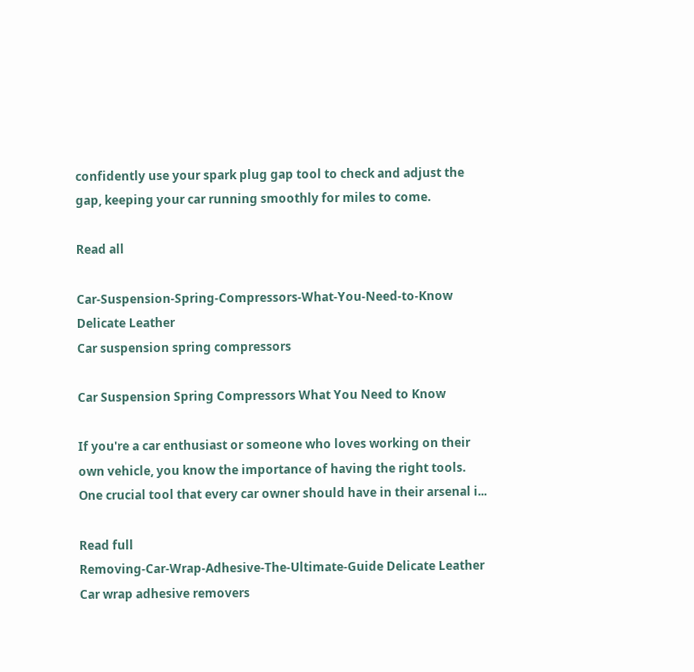confidently use your spark plug gap tool to check and adjust the gap, keeping your car running smoothly for miles to come.

Read all

Car-Suspension-Spring-Compressors-What-You-Need-to-Know Delicate Leather
Car suspension spring compressors

Car Suspension Spring Compressors What You Need to Know

If you're a car enthusiast or someone who loves working on their own vehicle, you know the importance of having the right tools. One crucial tool that every car owner should have in their arsenal i...

Read full
Removing-Car-Wrap-Adhesive-The-Ultimate-Guide Delicate Leather
Car wrap adhesive removers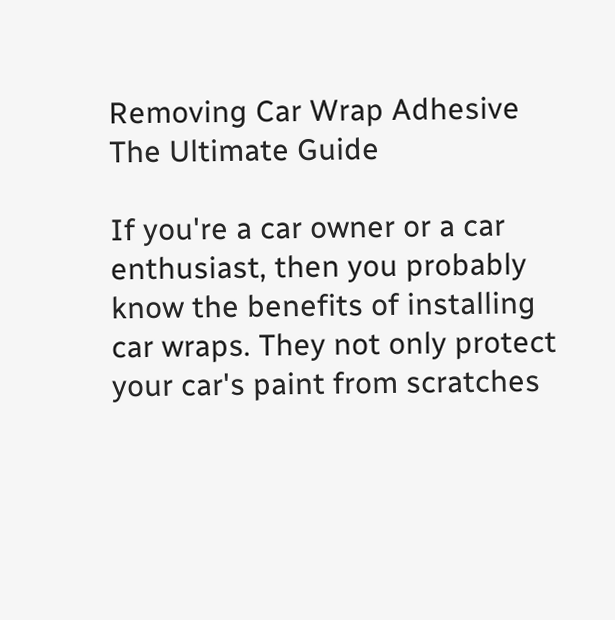Removing Car Wrap Adhesive The Ultimate Guide

If you're a car owner or a car enthusiast, then you probably know the benefits of installing car wraps. They not only protect your car's paint from scratches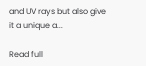and UV rays but also give it a unique a...

Read full